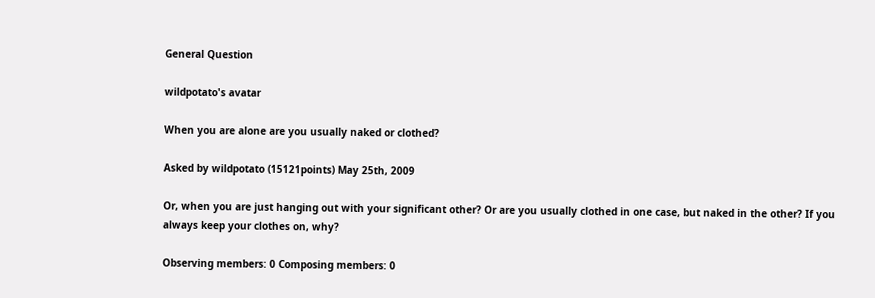General Question

wildpotato's avatar

When you are alone are you usually naked or clothed?

Asked by wildpotato (15121points) May 25th, 2009

Or, when you are just hanging out with your significant other? Or are you usually clothed in one case, but naked in the other? If you always keep your clothes on, why?

Observing members: 0 Composing members: 0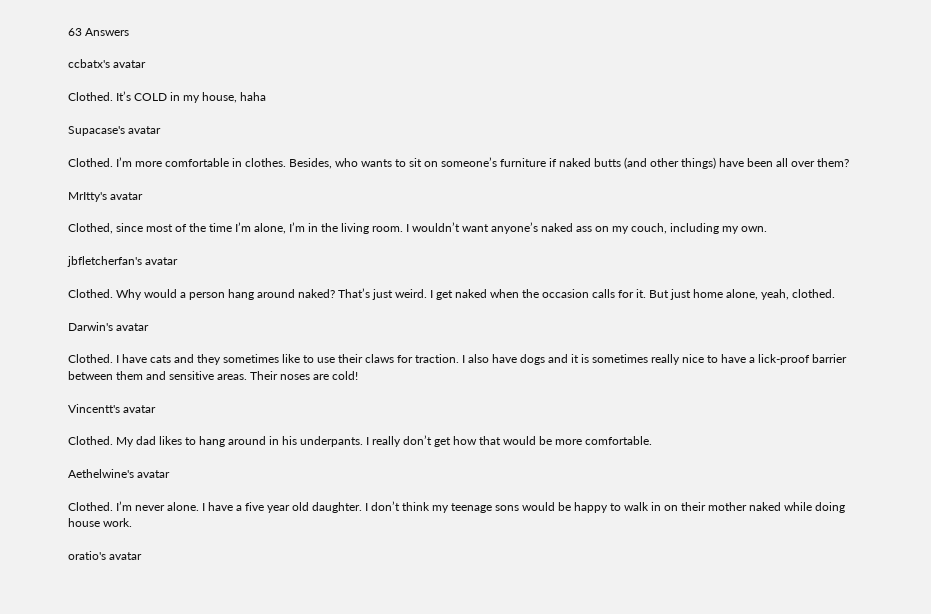63 Answers

ccbatx's avatar

Clothed. It’s COLD in my house, haha

Supacase's avatar

Clothed. I’m more comfortable in clothes. Besides, who wants to sit on someone’s furniture if naked butts (and other things) have been all over them?

MrItty's avatar

Clothed, since most of the time I’m alone, I’m in the living room. I wouldn’t want anyone’s naked ass on my couch, including my own.

jbfletcherfan's avatar

Clothed. Why would a person hang around naked? That’s just weird. I get naked when the occasion calls for it. But just home alone, yeah, clothed.

Darwin's avatar

Clothed. I have cats and they sometimes like to use their claws for traction. I also have dogs and it is sometimes really nice to have a lick-proof barrier between them and sensitive areas. Their noses are cold!

Vincentt's avatar

Clothed. My dad likes to hang around in his underpants. I really don’t get how that would be more comfortable.

Aethelwine's avatar

Clothed. I’m never alone. I have a five year old daughter. I don’t think my teenage sons would be happy to walk in on their mother naked while doing house work.

oratio's avatar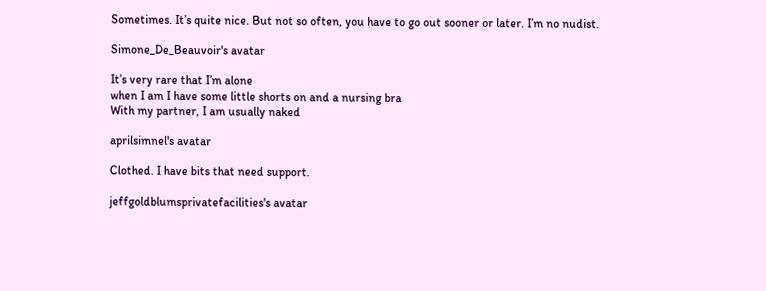Sometimes. It’s quite nice. But not so often, you have to go out sooner or later. I’m no nudist.

Simone_De_Beauvoir's avatar

It’s very rare that I’m alone
when I am I have some little shorts on and a nursing bra
With my partner, I am usually naked

aprilsimnel's avatar

Clothed. I have bits that need support.

jeffgoldblumsprivatefacilities's avatar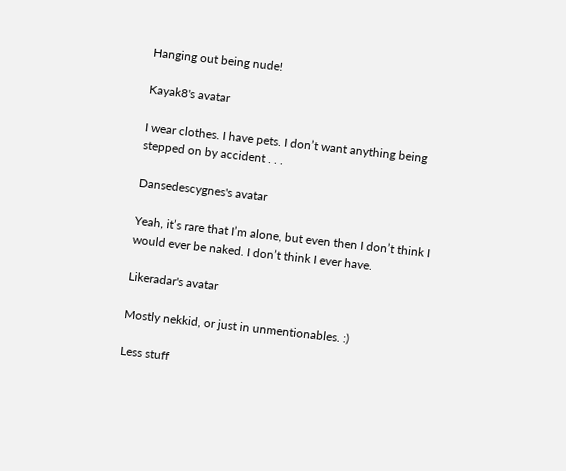Hanging out being nude!

Kayak8's avatar

I wear clothes. I have pets. I don’t want anything being stepped on by accident . . .

Dansedescygnes's avatar

Yeah, it’s rare that I’m alone, but even then I don’t think I would ever be naked. I don’t think I ever have.

Likeradar's avatar

Mostly nekkid, or just in unmentionables. :)

Less stuff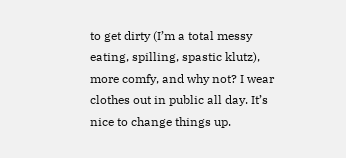to get dirty (I’m a total messy eating, spilling, spastic klutz), more comfy, and why not? I wear clothes out in public all day. It’s nice to change things up.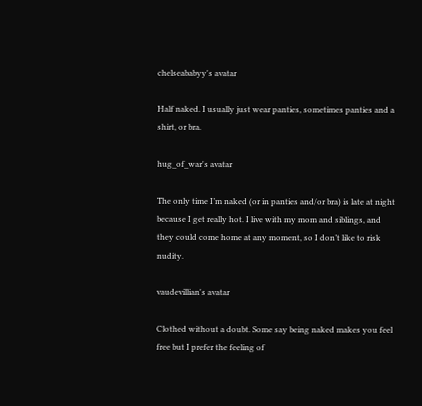chelseababyy's avatar

Half naked. I usually just wear panties, sometimes panties and a shirt, or bra.

hug_of_war's avatar

The only time I’m naked (or in panties and/or bra) is late at night because I get really hot. I live with my mom and siblings, and they could come home at any moment, so I don’t like to risk nudity.

vaudevillian's avatar

Clothed without a doubt. Some say being naked makes you feel free but I prefer the feeling of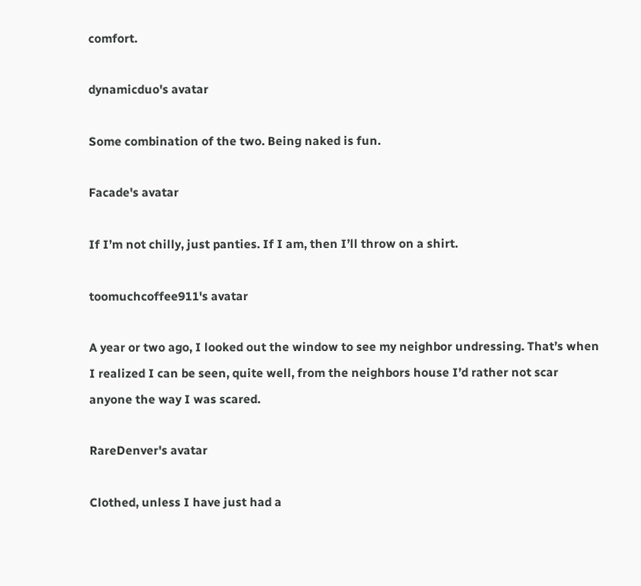comfort.

dynamicduo's avatar

Some combination of the two. Being naked is fun.

Facade's avatar

If I’m not chilly, just panties. If I am, then I’ll throw on a shirt.

toomuchcoffee911's avatar

A year or two ago, I looked out the window to see my neighbor undressing. That’s when I realized I can be seen, quite well, from the neighbors house I’d rather not scar anyone the way I was scared.

RareDenver's avatar

Clothed, unless I have just had a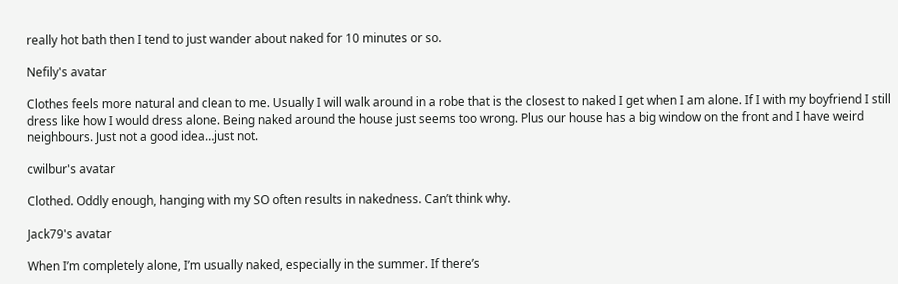really hot bath then I tend to just wander about naked for 10 minutes or so.

Nefily's avatar

Clothes feels more natural and clean to me. Usually I will walk around in a robe that is the closest to naked I get when I am alone. If I with my boyfriend I still dress like how I would dress alone. Being naked around the house just seems too wrong. Plus our house has a big window on the front and I have weird neighbours. Just not a good idea…just not.

cwilbur's avatar

Clothed. Oddly enough, hanging with my SO often results in nakedness. Can’t think why.

Jack79's avatar

When I’m completely alone, I’m usually naked, especially in the summer. If there’s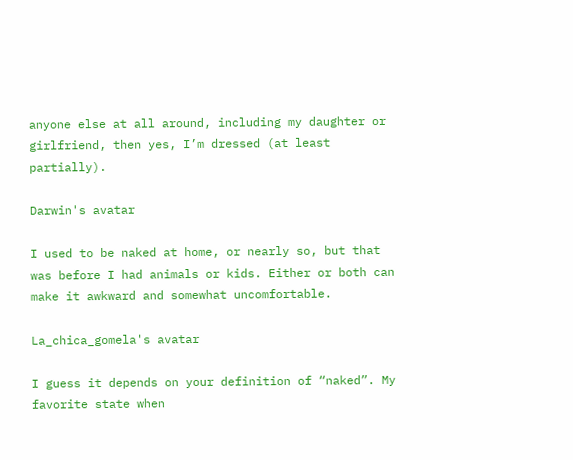anyone else at all around, including my daughter or girlfriend, then yes, I’m dressed (at least partially).

Darwin's avatar

I used to be naked at home, or nearly so, but that was before I had animals or kids. Either or both can make it awkward and somewhat uncomfortable.

La_chica_gomela's avatar

I guess it depends on your definition of “naked”. My favorite state when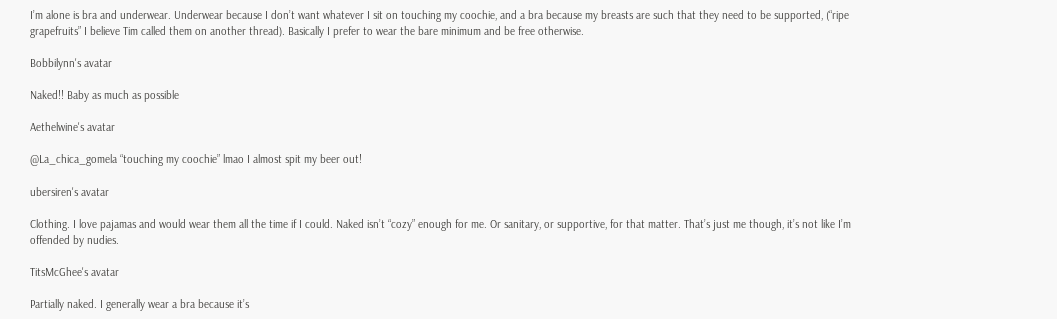I’m alone is bra and underwear. Underwear because I don’t want whatever I sit on touching my coochie, and a bra because my breasts are such that they need to be supported, (“ripe grapefruits” I believe Tim called them on another thread). Basically I prefer to wear the bare minimum and be free otherwise.

Bobbilynn's avatar

Naked!! Baby as much as possible

Aethelwine's avatar

@La_chica_gomela “touching my coochie” lmao I almost spit my beer out!

ubersiren's avatar

Clothing. I love pajamas and would wear them all the time if I could. Naked isn’t “cozy” enough for me. Or sanitary, or supportive, for that matter. That’s just me though, it’s not like I’m offended by nudies.

TitsMcGhee's avatar

Partially naked. I generally wear a bra because it’s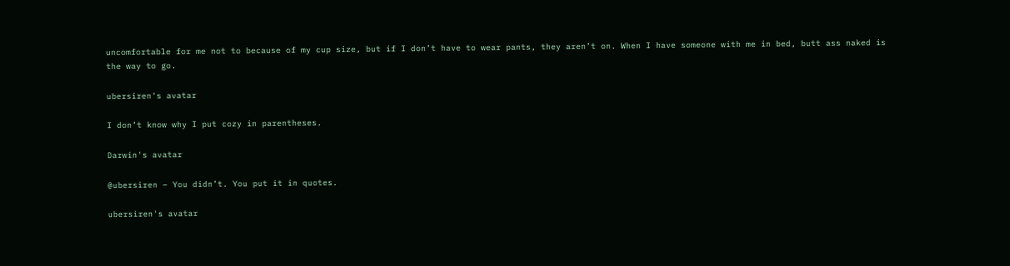uncomfortable for me not to because of my cup size, but if I don’t have to wear pants, they aren’t on. When I have someone with me in bed, butt ass naked is the way to go.

ubersiren's avatar

I don’t know why I put cozy in parentheses.

Darwin's avatar

@ubersiren – You didn’t. You put it in quotes.

ubersiren's avatar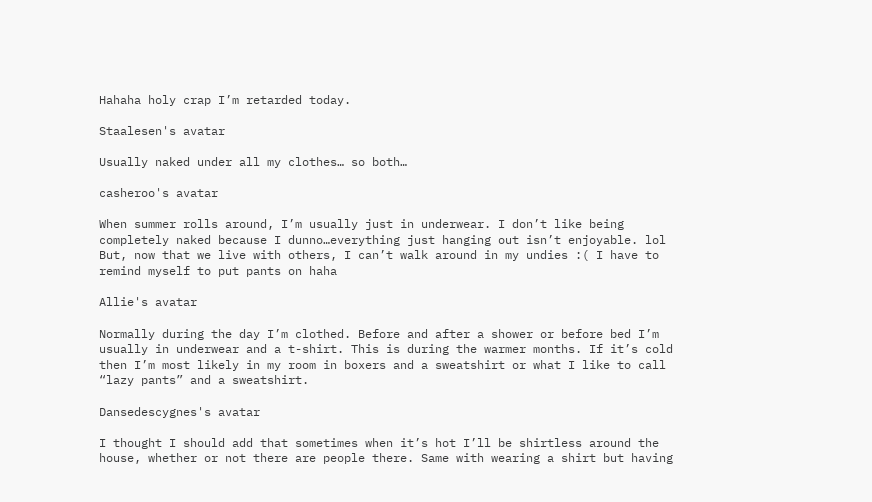Hahaha holy crap I’m retarded today.

Staalesen's avatar

Usually naked under all my clothes… so both…

casheroo's avatar

When summer rolls around, I’m usually just in underwear. I don’t like being completely naked because I dunno…everything just hanging out isn’t enjoyable. lol
But, now that we live with others, I can’t walk around in my undies :( I have to remind myself to put pants on haha

Allie's avatar

Normally during the day I’m clothed. Before and after a shower or before bed I’m usually in underwear and a t-shirt. This is during the warmer months. If it’s cold then I’m most likely in my room in boxers and a sweatshirt or what I like to call “lazy pants” and a sweatshirt.

Dansedescygnes's avatar

I thought I should add that sometimes when it’s hot I’ll be shirtless around the house, whether or not there are people there. Same with wearing a shirt but having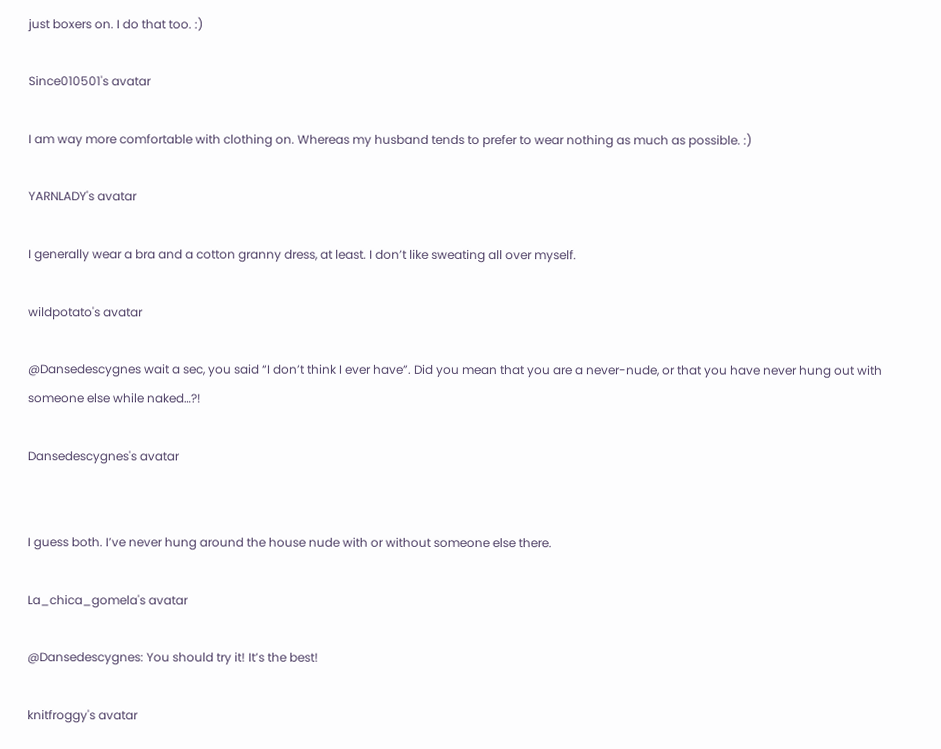just boxers on. I do that too. :)

Since010501's avatar

I am way more comfortable with clothing on. Whereas my husband tends to prefer to wear nothing as much as possible. :)

YARNLADY's avatar

I generally wear a bra and a cotton granny dress, at least. I don’t like sweating all over myself.

wildpotato's avatar

@Dansedescygnes wait a sec, you said “I don’t think I ever have”. Did you mean that you are a never-nude, or that you have never hung out with someone else while naked…?!

Dansedescygnes's avatar


I guess both. I’ve never hung around the house nude with or without someone else there.

La_chica_gomela's avatar

@Dansedescygnes: You should try it! It’s the best!

knitfroggy's avatar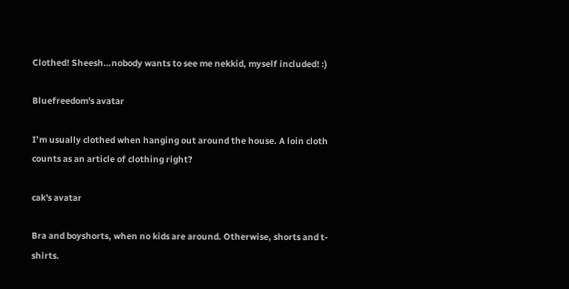Clothed! Sheesh…nobody wants to see me nekkid, myself included! :)

Bluefreedom's avatar

I’m usually clothed when hanging out around the house. A loin cloth counts as an article of clothing right?

cak's avatar

Bra and boyshorts, when no kids are around. Otherwise, shorts and t-shirts.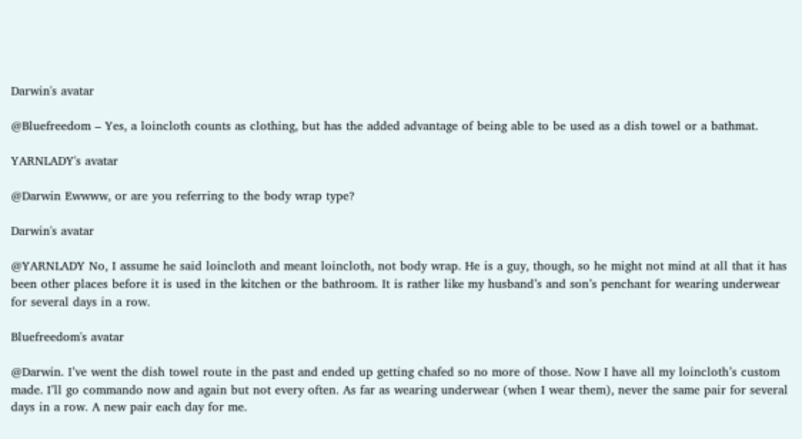Darwin's avatar

@Bluefreedom – Yes, a loincloth counts as clothing, but has the added advantage of being able to be used as a dish towel or a bathmat.

YARNLADY's avatar

@Darwin Ewwww, or are you referring to the body wrap type?

Darwin's avatar

@YARNLADY No, I assume he said loincloth and meant loincloth, not body wrap. He is a guy, though, so he might not mind at all that it has been other places before it is used in the kitchen or the bathroom. It is rather like my husband’s and son’s penchant for wearing underwear for several days in a row.

Bluefreedom's avatar

@Darwin. I’ve went the dish towel route in the past and ended up getting chafed so no more of those. Now I have all my loincloth’s custom made. I’ll go commando now and again but not every often. As far as wearing underwear (when I wear them), never the same pair for several days in a row. A new pair each day for me.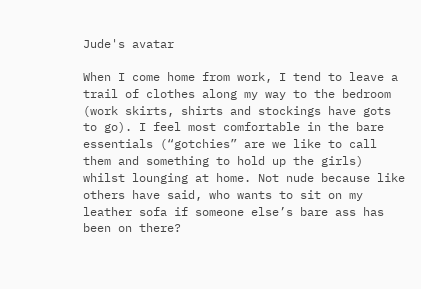Jude's avatar

When I come home from work, I tend to leave a trail of clothes along my way to the bedroom (work skirts, shirts and stockings have gots to go). I feel most comfortable in the bare essentials (“gotchies” are we like to call them and something to hold up the girls) whilst lounging at home. Not nude because like others have said, who wants to sit on my leather sofa if someone else’s bare ass has been on there?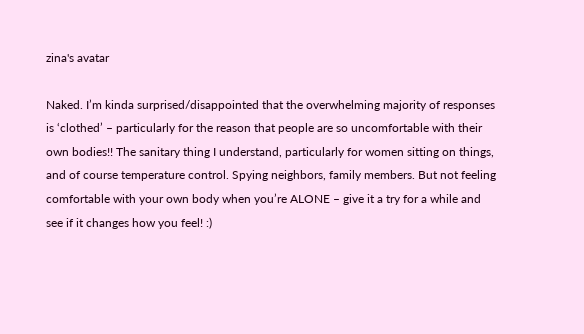zina's avatar

Naked. I’m kinda surprised/disappointed that the overwhelming majority of responses is ‘clothed’ – particularly for the reason that people are so uncomfortable with their own bodies!! The sanitary thing I understand, particularly for women sitting on things, and of course temperature control. Spying neighbors, family members. But not feeling comfortable with your own body when you’re ALONE – give it a try for a while and see if it changes how you feel! :)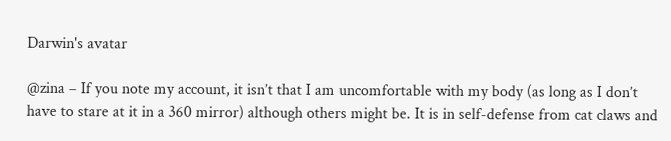Darwin's avatar

@zina – If you note my account, it isn’t that I am uncomfortable with my body (as long as I don’t have to stare at it in a 360 mirror) although others might be. It is in self-defense from cat claws and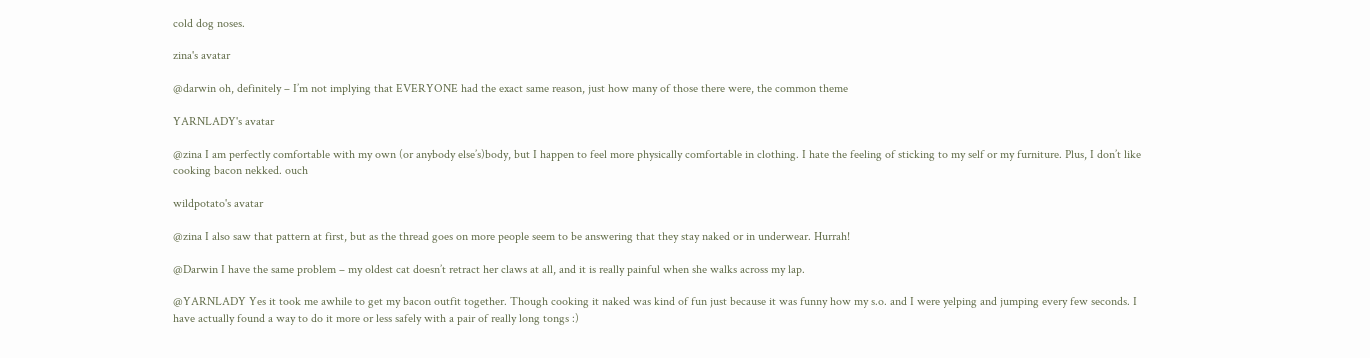cold dog noses.

zina's avatar

@darwin oh, definitely – I’m not implying that EVERYONE had the exact same reason, just how many of those there were, the common theme

YARNLADY's avatar

@zina I am perfectly comfortable with my own (or anybody else’s)body, but I happen to feel more physically comfortable in clothing. I hate the feeling of sticking to my self or my furniture. Plus, I don’t like cooking bacon nekked. ouch

wildpotato's avatar

@zina I also saw that pattern at first, but as the thread goes on more people seem to be answering that they stay naked or in underwear. Hurrah!

@Darwin I have the same problem – my oldest cat doesn’t retract her claws at all, and it is really painful when she walks across my lap.

@YARNLADY Yes it took me awhile to get my bacon outfit together. Though cooking it naked was kind of fun just because it was funny how my s.o. and I were yelping and jumping every few seconds. I have actually found a way to do it more or less safely with a pair of really long tongs :)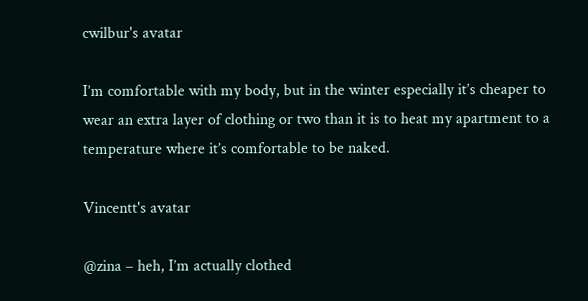cwilbur's avatar

I’m comfortable with my body, but in the winter especially it’s cheaper to wear an extra layer of clothing or two than it is to heat my apartment to a temperature where it’s comfortable to be naked.

Vincentt's avatar

@zina – heh, I’m actually clothed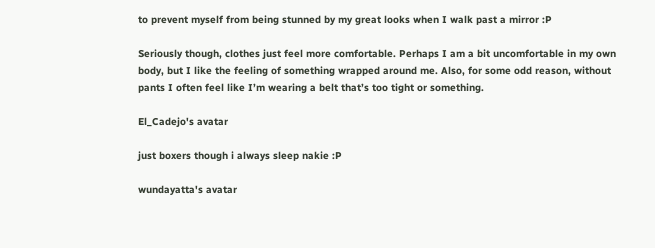to prevent myself from being stunned by my great looks when I walk past a mirror :P

Seriously though, clothes just feel more comfortable. Perhaps I am a bit uncomfortable in my own body, but I like the feeling of something wrapped around me. Also, for some odd reason, without pants I often feel like I’m wearing a belt that’s too tight or something.

El_Cadejo's avatar

just boxers though i always sleep nakie :P

wundayatta's avatar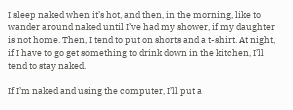I sleep naked when it’s hot, and then, in the morning, like to wander around naked until I’ve had my shower, if my daughter is not home. Then, I tend to put on shorts and a t-shirt. At night, if I have to go get something to drink down in the kitchen, I’ll tend to stay naked.

If I’m naked and using the computer, I’ll put a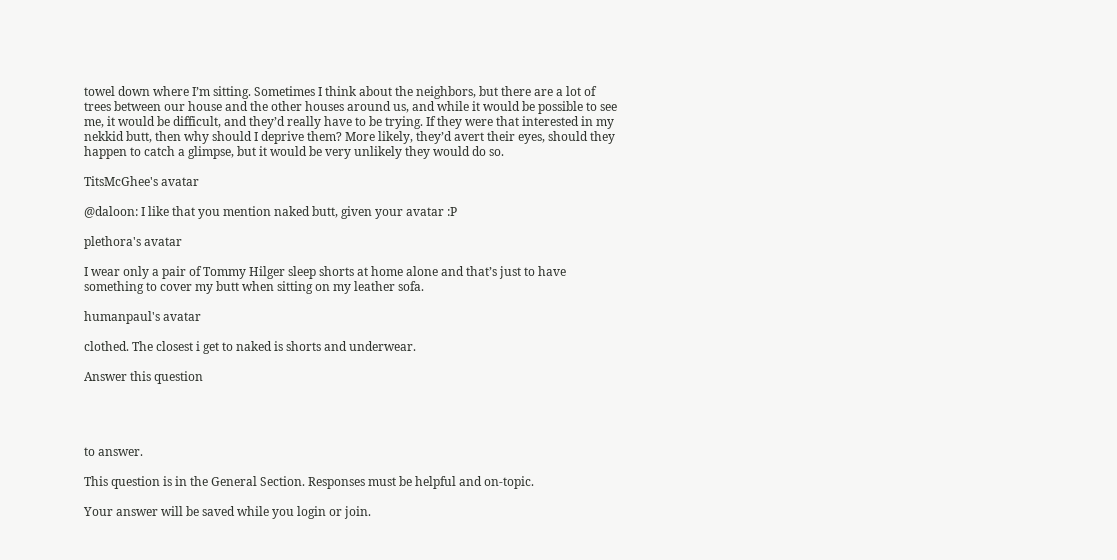towel down where I’m sitting. Sometimes I think about the neighbors, but there are a lot of trees between our house and the other houses around us, and while it would be possible to see me, it would be difficult, and they’d really have to be trying. If they were that interested in my nekkid butt, then why should I deprive them? More likely, they’d avert their eyes, should they happen to catch a glimpse, but it would be very unlikely they would do so.

TitsMcGhee's avatar

@daloon: I like that you mention naked butt, given your avatar :P

plethora's avatar

I wear only a pair of Tommy Hilger sleep shorts at home alone and that’s just to have something to cover my butt when sitting on my leather sofa.

humanpaul's avatar

clothed. The closest i get to naked is shorts and underwear.

Answer this question




to answer.

This question is in the General Section. Responses must be helpful and on-topic.

Your answer will be saved while you login or join.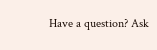Have a question? Ask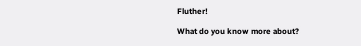Fluther!

What do you know more about?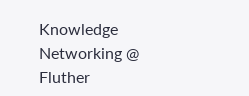Knowledge Networking @ Fluther